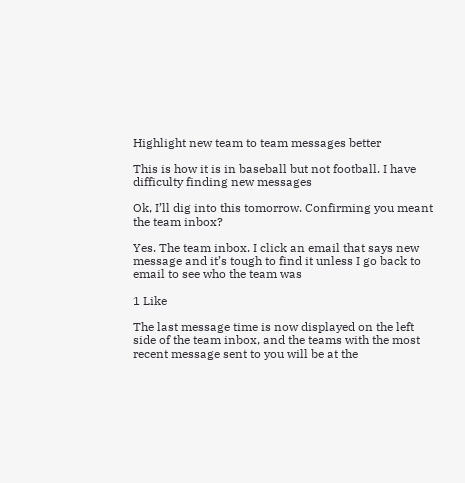Highlight new team to team messages better

This is how it is in baseball but not football. I have difficulty finding new messages

Ok, I’ll dig into this tomorrow. Confirming you meant the team inbox?

Yes. The team inbox. I click an email that says new message and it’s tough to find it unless I go back to email to see who the team was

1 Like

The last message time is now displayed on the left side of the team inbox, and the teams with the most recent message sent to you will be at the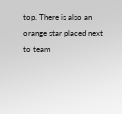top. There is also an orange star placed next to team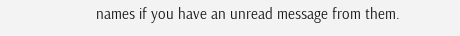names if you have an unread message from them.